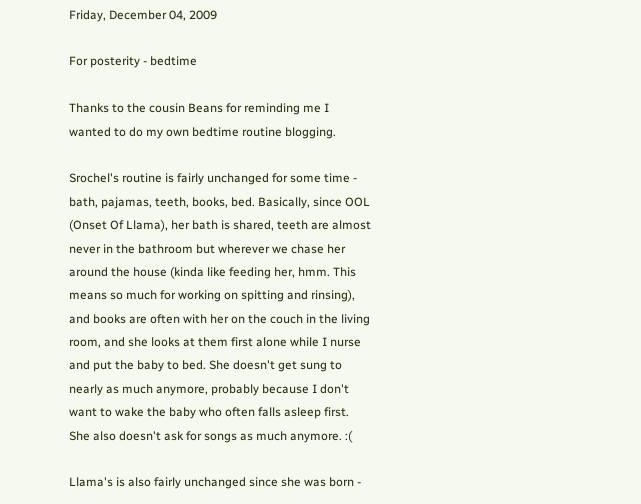Friday, December 04, 2009

For posterity - bedtime

Thanks to the cousin Beans for reminding me I wanted to do my own bedtime routine blogging.

Srochel's routine is fairly unchanged for some time - bath, pajamas, teeth, books, bed. Basically, since OOL (Onset Of Llama), her bath is shared, teeth are almost never in the bathroom but wherever we chase her around the house (kinda like feeding her, hmm. This means so much for working on spitting and rinsing), and books are often with her on the couch in the living room, and she looks at them first alone while I nurse and put the baby to bed. She doesn't get sung to nearly as much anymore, probably because I don't want to wake the baby who often falls asleep first. She also doesn't ask for songs as much anymore. :(

Llama's is also fairly unchanged since she was born -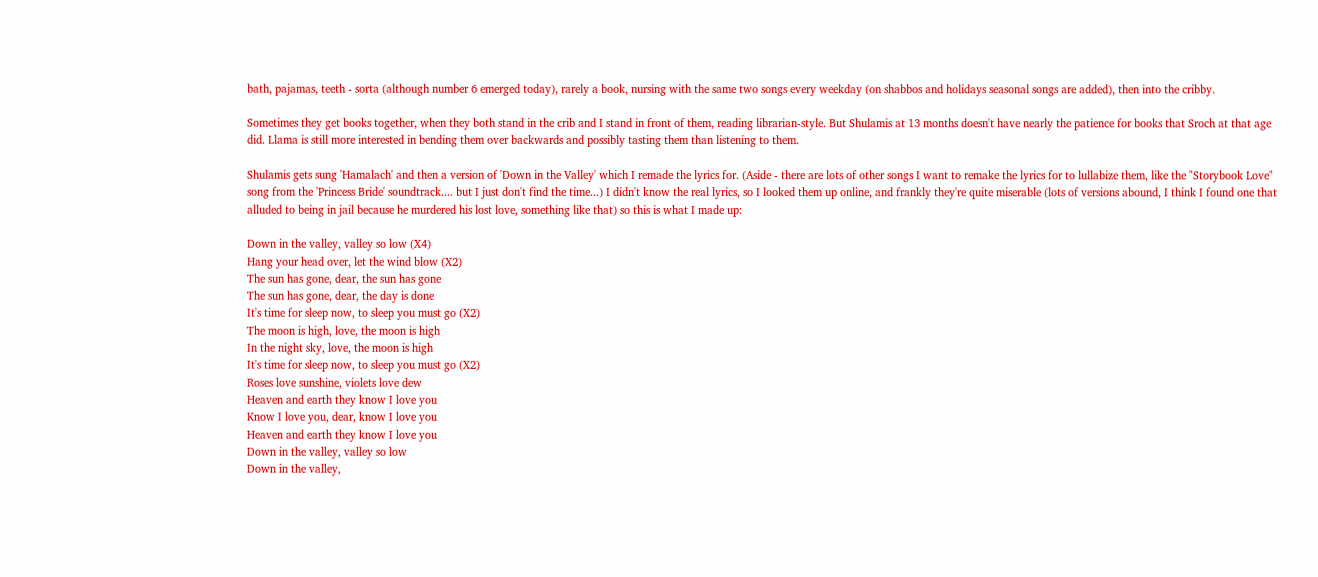bath, pajamas, teeth - sorta (although number 6 emerged today), rarely a book, nursing with the same two songs every weekday (on shabbos and holidays seasonal songs are added), then into the cribby.

Sometimes they get books together, when they both stand in the crib and I stand in front of them, reading librarian-style. But Shulamis at 13 months doesn't have nearly the patience for books that Sroch at that age did. Llama is still more interested in bending them over backwards and possibly tasting them than listening to them.

Shulamis gets sung 'Hamalach' and then a version of 'Down in the Valley' which I remade the lyrics for. (Aside - there are lots of other songs I want to remake the lyrics for to lullabize them, like the "Storybook Love" song from the 'Princess Bride' soundtrack.... but I just don't find the time...) I didn't know the real lyrics, so I looked them up online, and frankly they're quite miserable (lots of versions abound, I think I found one that alluded to being in jail because he murdered his lost love, something like that) so this is what I made up:

Down in the valley, valley so low (X4)
Hang your head over, let the wind blow (X2)
The sun has gone, dear, the sun has gone
The sun has gone, dear, the day is done
It's time for sleep now, to sleep you must go (X2)
The moon is high, love, the moon is high
In the night sky, love, the moon is high
It's time for sleep now, to sleep you must go (X2)
Roses love sunshine, violets love dew
Heaven and earth they know I love you
Know I love you, dear, know I love you
Heaven and earth they know I love you
Down in the valley, valley so low
Down in the valley,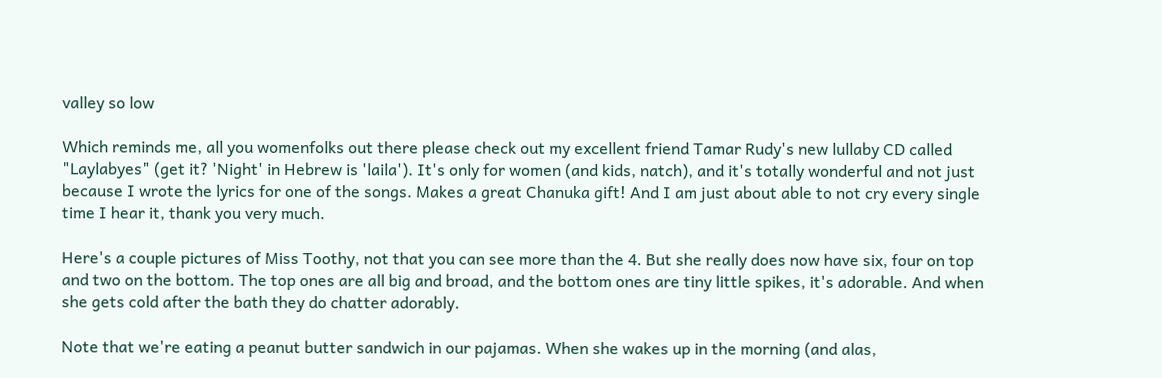valley so low

Which reminds me, all you womenfolks out there please check out my excellent friend Tamar Rudy's new lullaby CD called "Laylabyes" (get it? 'Night' in Hebrew is 'laila'). It's only for women (and kids, natch), and it's totally wonderful and not just because I wrote the lyrics for one of the songs. Makes a great Chanuka gift! And I am just about able to not cry every single time I hear it, thank you very much.

Here's a couple pictures of Miss Toothy, not that you can see more than the 4. But she really does now have six, four on top and two on the bottom. The top ones are all big and broad, and the bottom ones are tiny little spikes, it's adorable. And when she gets cold after the bath they do chatter adorably.

Note that we're eating a peanut butter sandwich in our pajamas. When she wakes up in the morning (and alas,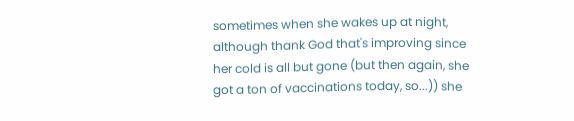sometimes when she wakes up at night, although thank God that's improving since her cold is all but gone (but then again, she got a ton of vaccinations today, so...)) she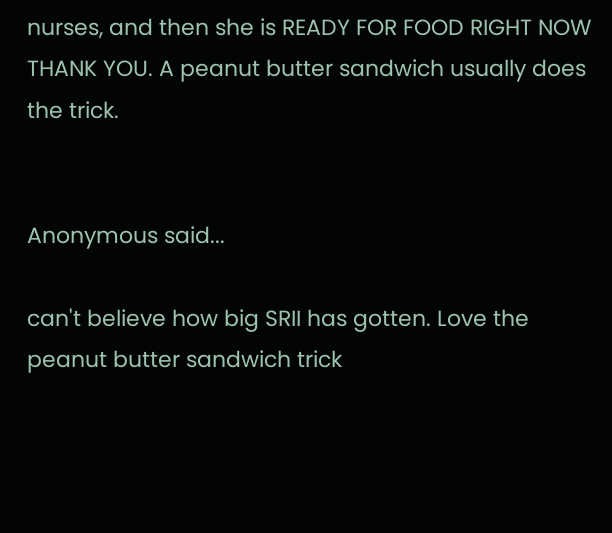nurses, and then she is READY FOR FOOD RIGHT NOW THANK YOU. A peanut butter sandwich usually does the trick.


Anonymous said...

can't believe how big SRII has gotten. Love the peanut butter sandwich trick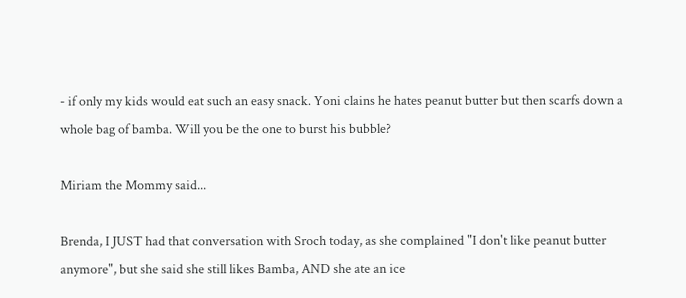- if only my kids would eat such an easy snack. Yoni clains he hates peanut butter but then scarfs down a whole bag of bamba. Will you be the one to burst his bubble?

Miriam the Mommy said...

Brenda, I JUST had that conversation with Sroch today, as she complained "I don't like peanut butter anymore", but she said she still likes Bamba, AND she ate an ice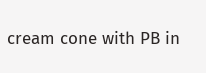cream cone with PB in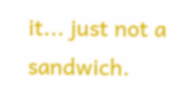it... just not a sandwich.